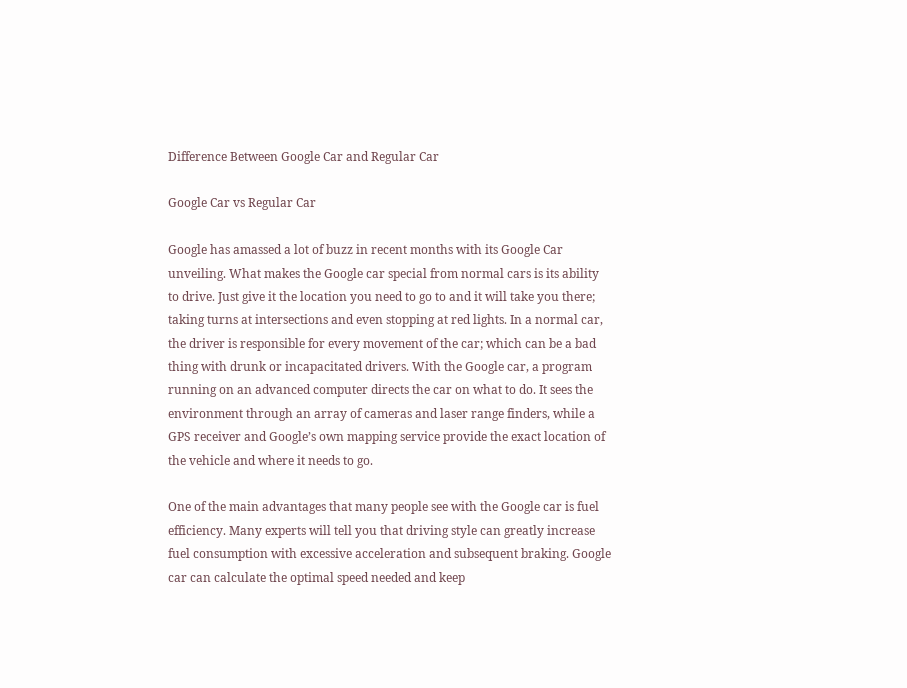Difference Between Google Car and Regular Car

Google Car vs Regular Car

Google has amassed a lot of buzz in recent months with its Google Car unveiling. What makes the Google car special from normal cars is its ability to drive. Just give it the location you need to go to and it will take you there; taking turns at intersections and even stopping at red lights. In a normal car, the driver is responsible for every movement of the car; which can be a bad thing with drunk or incapacitated drivers. With the Google car, a program running on an advanced computer directs the car on what to do. It sees the environment through an array of cameras and laser range finders, while a GPS receiver and Google’s own mapping service provide the exact location of the vehicle and where it needs to go.

One of the main advantages that many people see with the Google car is fuel efficiency. Many experts will tell you that driving style can greatly increase fuel consumption with excessive acceleration and subsequent braking. Google car can calculate the optimal speed needed and keep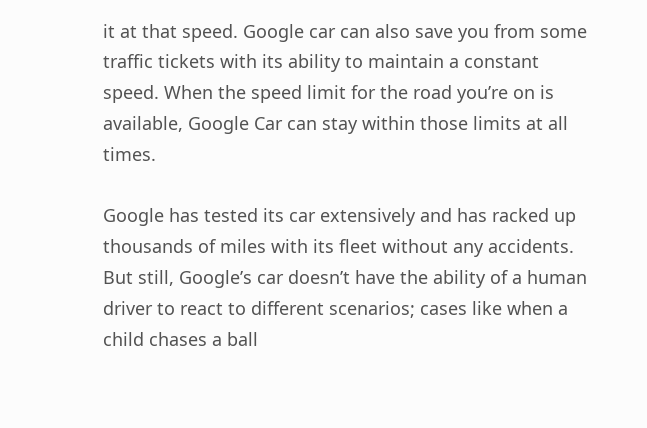it at that speed. Google car can also save you from some traffic tickets with its ability to maintain a constant speed. When the speed limit for the road you’re on is available, Google Car can stay within those limits at all times.

Google has tested its car extensively and has racked up thousands of miles with its fleet without any accidents. But still, Google’s car doesn’t have the ability of a human driver to react to different scenarios; cases like when a child chases a ball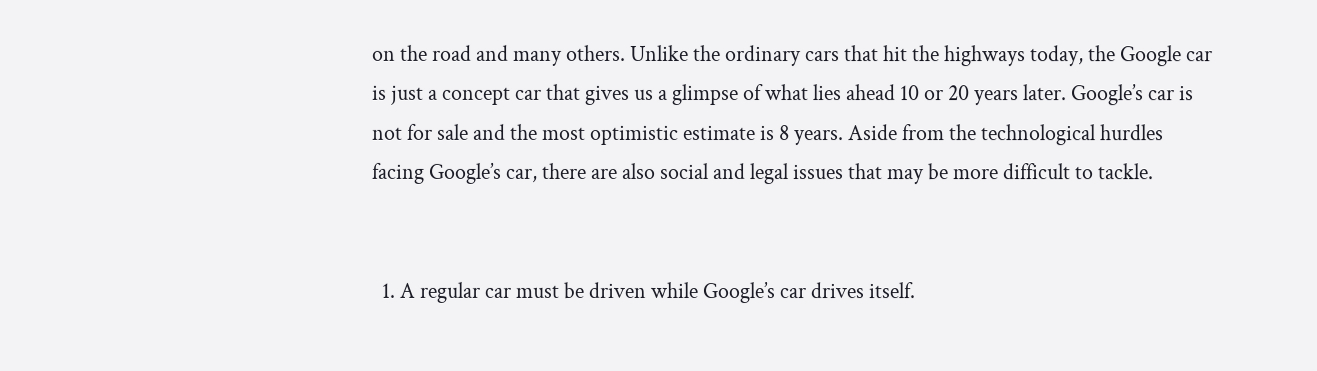on the road and many others. Unlike the ordinary cars that hit the highways today, the Google car is just a concept car that gives us a glimpse of what lies ahead 10 or 20 years later. Google’s car is not for sale and the most optimistic estimate is 8 years. Aside from the technological hurdles facing Google’s car, there are also social and legal issues that may be more difficult to tackle.


  1. A regular car must be driven while Google’s car drives itself.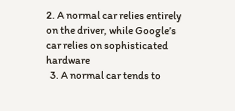2. A normal car relies entirely on the driver, while Google’s car relies on sophisticated hardware
  3. A normal car tends to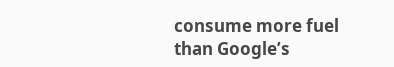consume more fuel than Google’s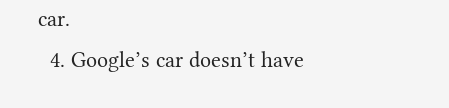car.
  4. Google’s car doesn’t have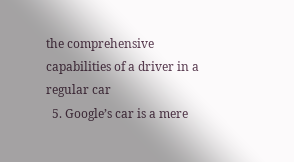the comprehensive capabilities of a driver in a regular car
  5. Google’s car is a mere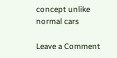concept unlike normal cars

Leave a Comment